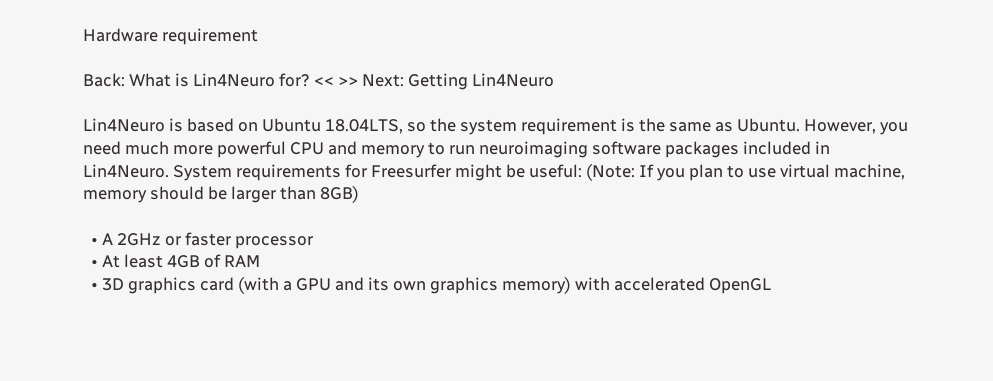Hardware requirement

Back: What is Lin4Neuro for? << >> Next: Getting Lin4Neuro

Lin4Neuro is based on Ubuntu 18.04LTS, so the system requirement is the same as Ubuntu. However, you need much more powerful CPU and memory to run neuroimaging software packages included in Lin4Neuro. System requirements for Freesurfer might be useful: (Note: If you plan to use virtual machine, memory should be larger than 8GB)

  • A 2GHz or faster processor
  • At least 4GB of RAM
  • 3D graphics card (with a GPU and its own graphics memory) with accelerated OpenGL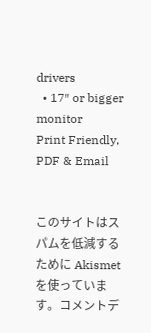drivers
  • 17″ or bigger monitor
Print Friendly, PDF & Email


このサイトはスパムを低減するために Akismet を使っています。コメントデ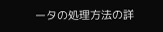ータの処理方法の詳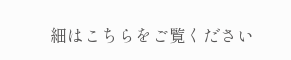細はこちらをご覧ください